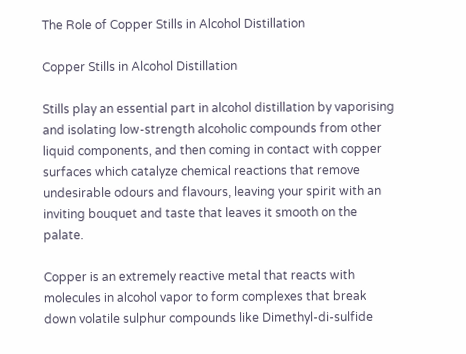The Role of Copper Stills in Alcohol Distillation

Copper Stills in Alcohol Distillation

Stills play an essential part in alcohol distillation by vaporising and isolating low-strength alcoholic compounds from other liquid components, and then coming in contact with copper surfaces which catalyze chemical reactions that remove undesirable odours and flavours, leaving your spirit with an inviting bouquet and taste that leaves it smooth on the palate.

Copper is an extremely reactive metal that reacts with molecules in alcohol vapor to form complexes that break down volatile sulphur compounds like Dimethyl-di-sulfide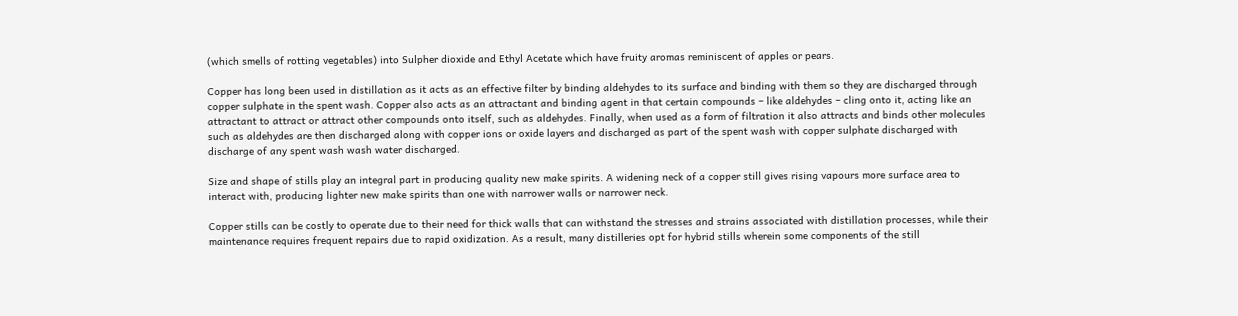(which smells of rotting vegetables) into Sulpher dioxide and Ethyl Acetate which have fruity aromas reminiscent of apples or pears.

Copper has long been used in distillation as it acts as an effective filter by binding aldehydes to its surface and binding with them so they are discharged through copper sulphate in the spent wash. Copper also acts as an attractant and binding agent in that certain compounds – like aldehydes – cling onto it, acting like an attractant to attract or attract other compounds onto itself, such as aldehydes. Finally, when used as a form of filtration it also attracts and binds other molecules such as aldehydes are then discharged along with copper ions or oxide layers and discharged as part of the spent wash with copper sulphate discharged with discharge of any spent wash wash water discharged.

Size and shape of stills play an integral part in producing quality new make spirits. A widening neck of a copper still gives rising vapours more surface area to interact with, producing lighter new make spirits than one with narrower walls or narrower neck.

Copper stills can be costly to operate due to their need for thick walls that can withstand the stresses and strains associated with distillation processes, while their maintenance requires frequent repairs due to rapid oxidization. As a result, many distilleries opt for hybrid stills wherein some components of the still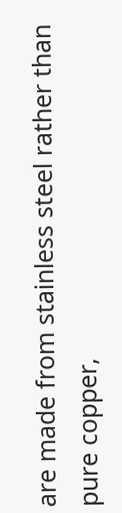are made from stainless steel rather than pure copper,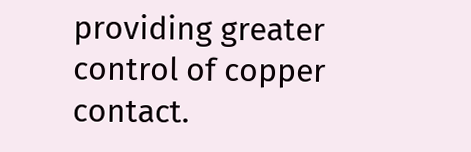providing greater control of copper contact.